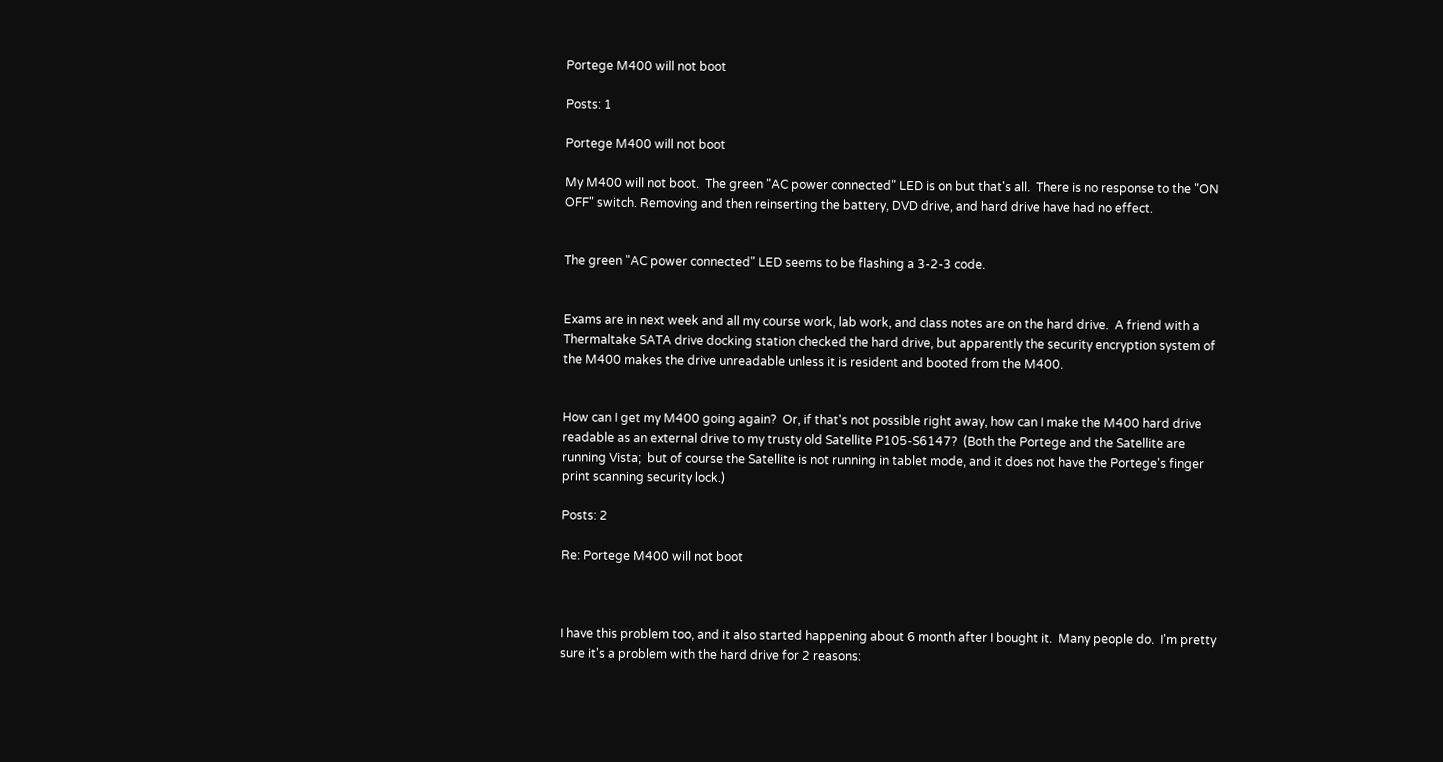Portege M400 will not boot

Posts: 1

Portege M400 will not boot

My M400 will not boot.  The green "AC power connected" LED is on but that's all.  There is no response to the "ON OFF" switch. Removing and then reinserting the battery, DVD drive, and hard drive have had no effect.


The green "AC power connected" LED seems to be flashing a 3-2-3 code.


Exams are in next week and all my course work, lab work, and class notes are on the hard drive.  A friend with a Thermaltake SATA drive docking station checked the hard drive, but apparently the security encryption system of the M400 makes the drive unreadable unless it is resident and booted from the M400.


How can I get my M400 going again?  Or, if that's not possible right away, how can I make the M400 hard drive readable as an external drive to my trusty old Satellite P105-S6147?  (Both the Portege and the Satellite are running Vista;  but of course the Satellite is not running in tablet mode, and it does not have the Portege's finger print scanning security lock.)

Posts: 2

Re: Portege M400 will not boot



I have this problem too, and it also started happening about 6 month after I bought it.  Many people do.  I'm pretty sure it's a problem with the hard drive for 2 reasons: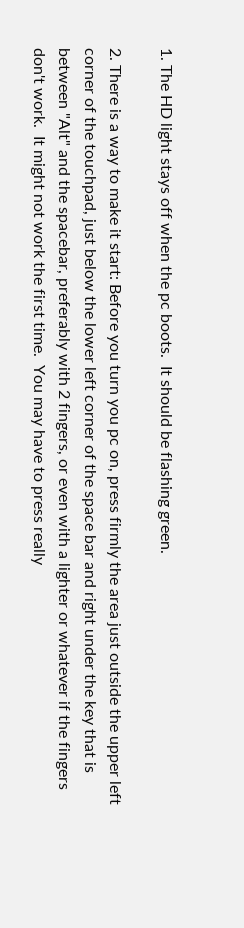1. The HD light stays off when the pc boots.  It should be flashing green.

2. There is a way to make it start: Before you turn you pc on, press firmly the area just outside the upper left corner of the touchpad, just below the lower left corner of the space bar and right under the key that is between "Alt" and the spacebar, preferably with 2 fingers, or even with a lighter or whatever if the fingers don't work.  It might not work the first time.  You may have to press really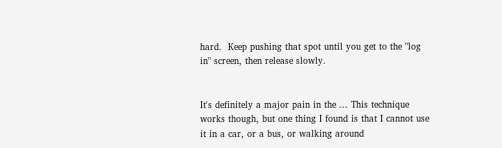hard.  Keep pushing that spot until you get to the "log in" screen, then release slowly.


It's definitely a major pain in the ... This technique works though, but one thing I found is that I cannot use it in a car, or a bus, or walking around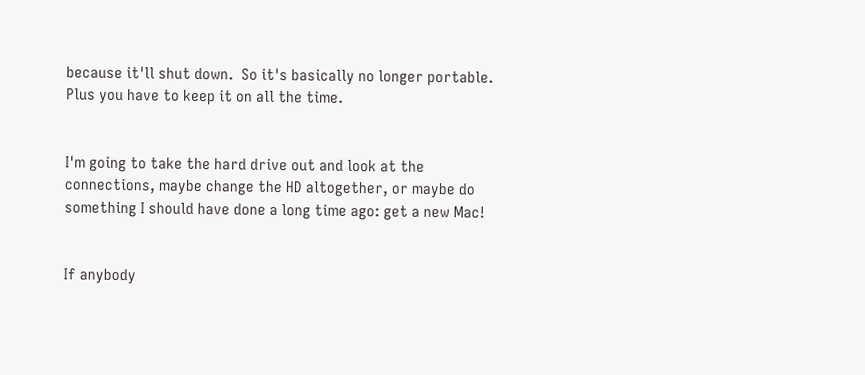because it'll shut down.  So it's basically no longer portable.  Plus you have to keep it on all the time.


I'm going to take the hard drive out and look at the connections, maybe change the HD altogether, or maybe do something I should have done a long time ago: get a new Mac!


If anybody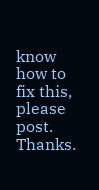know how to fix this, please post.  Thanks.